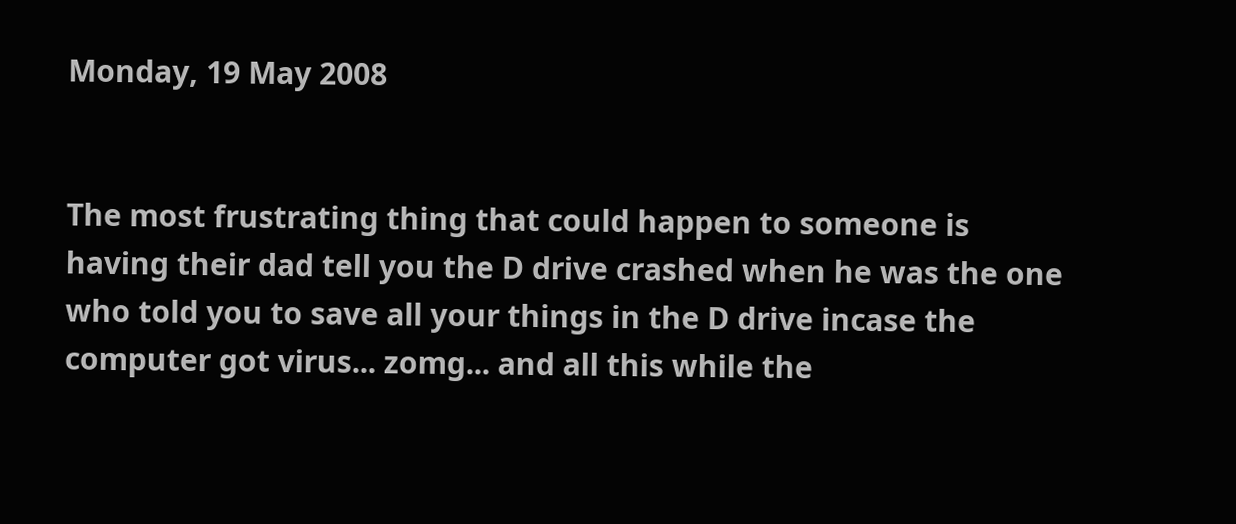Monday, 19 May 2008


The most frustrating thing that could happen to someone is having their dad tell you the D drive crashed when he was the one who told you to save all your things in the D drive incase the computer got virus... zomg... and all this while the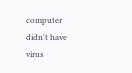computer didn't have virus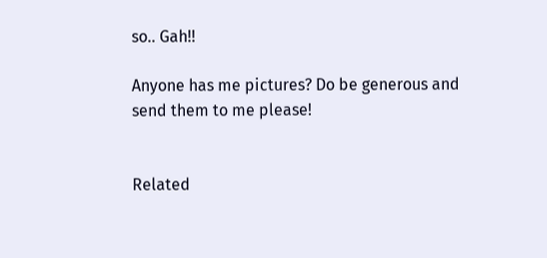so.. Gah!!

Anyone has me pictures? Do be generous and send them to me please!


Related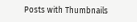Posts with Thumbnails